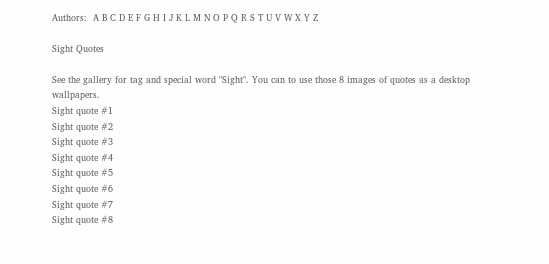Authors:  A B C D E F G H I J K L M N O P Q R S T U V W X Y Z

Sight Quotes

See the gallery for tag and special word "Sight". You can to use those 8 images of quotes as a desktop wallpapers.
Sight quote #1
Sight quote #2
Sight quote #3
Sight quote #4
Sight quote #5
Sight quote #6
Sight quote #7
Sight quote #8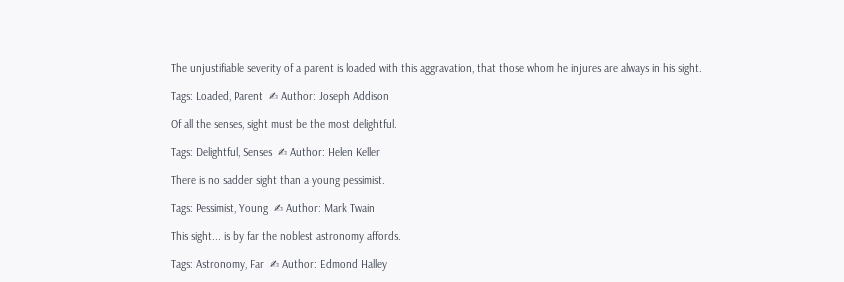The unjustifiable severity of a parent is loaded with this aggravation, that those whom he injures are always in his sight.

Tags: Loaded, Parent  ✍ Author: Joseph Addison

Of all the senses, sight must be the most delightful.

Tags: Delightful, Senses  ✍ Author: Helen Keller

There is no sadder sight than a young pessimist.

Tags: Pessimist, Young  ✍ Author: Mark Twain

This sight... is by far the noblest astronomy affords.

Tags: Astronomy, Far  ✍ Author: Edmond Halley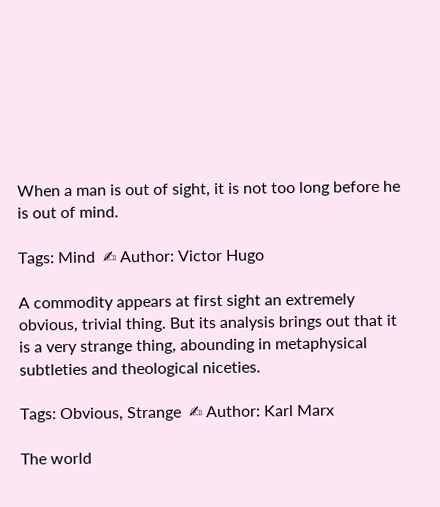When a man is out of sight, it is not too long before he is out of mind.

Tags: Mind  ✍ Author: Victor Hugo

A commodity appears at first sight an extremely obvious, trivial thing. But its analysis brings out that it is a very strange thing, abounding in metaphysical subtleties and theological niceties.

Tags: Obvious, Strange  ✍ Author: Karl Marx

The world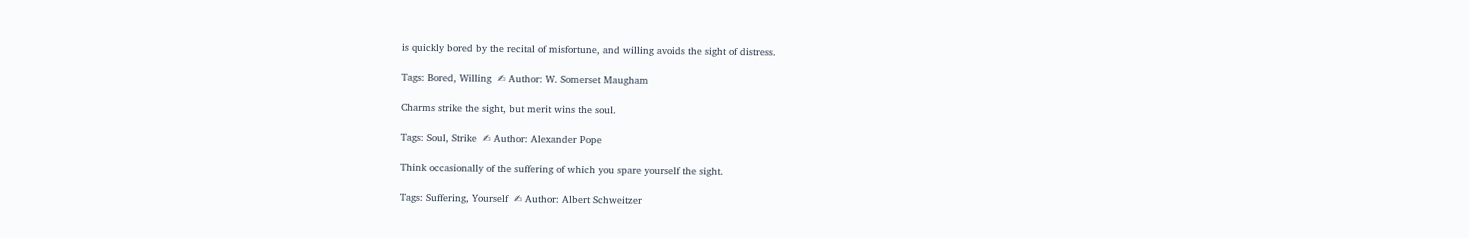is quickly bored by the recital of misfortune, and willing avoids the sight of distress.

Tags: Bored, Willing  ✍ Author: W. Somerset Maugham

Charms strike the sight, but merit wins the soul.

Tags: Soul, Strike  ✍ Author: Alexander Pope

Think occasionally of the suffering of which you spare yourself the sight.

Tags: Suffering, Yourself  ✍ Author: Albert Schweitzer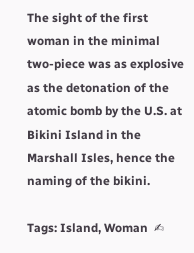The sight of the first woman in the minimal two-piece was as explosive as the detonation of the atomic bomb by the U.S. at Bikini Island in the Marshall Isles, hence the naming of the bikini.

Tags: Island, Woman  ✍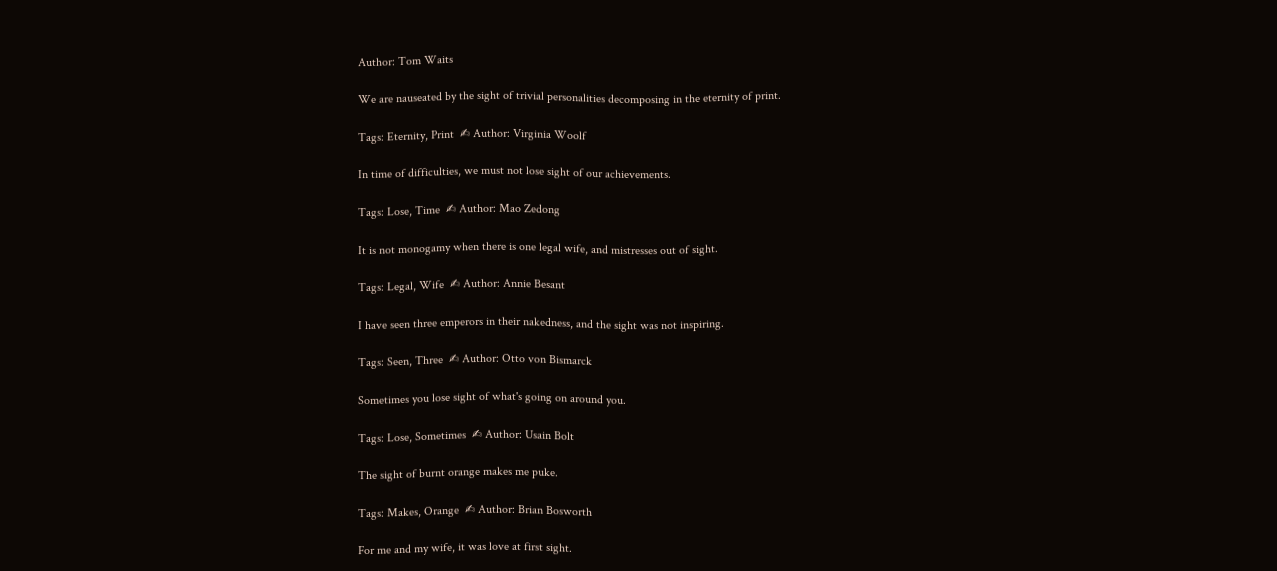Author: Tom Waits

We are nauseated by the sight of trivial personalities decomposing in the eternity of print.

Tags: Eternity, Print  ✍ Author: Virginia Woolf

In time of difficulties, we must not lose sight of our achievements.

Tags: Lose, Time  ✍ Author: Mao Zedong

It is not monogamy when there is one legal wife, and mistresses out of sight.

Tags: Legal, Wife  ✍ Author: Annie Besant

I have seen three emperors in their nakedness, and the sight was not inspiring.

Tags: Seen, Three  ✍ Author: Otto von Bismarck

Sometimes you lose sight of what's going on around you.

Tags: Lose, Sometimes  ✍ Author: Usain Bolt

The sight of burnt orange makes me puke.

Tags: Makes, Orange  ✍ Author: Brian Bosworth

For me and my wife, it was love at first sight.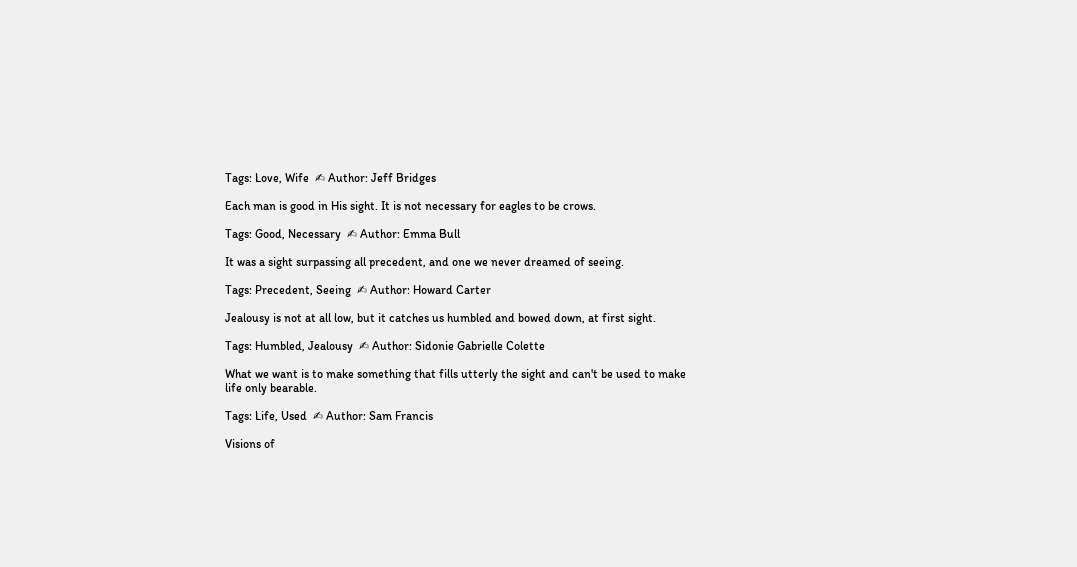Tags: Love, Wife  ✍ Author: Jeff Bridges

Each man is good in His sight. It is not necessary for eagles to be crows.

Tags: Good, Necessary  ✍ Author: Emma Bull

It was a sight surpassing all precedent, and one we never dreamed of seeing.

Tags: Precedent, Seeing  ✍ Author: Howard Carter

Jealousy is not at all low, but it catches us humbled and bowed down, at first sight.

Tags: Humbled, Jealousy  ✍ Author: Sidonie Gabrielle Colette

What we want is to make something that fills utterly the sight and can't be used to make life only bearable.

Tags: Life, Used  ✍ Author: Sam Francis

Visions of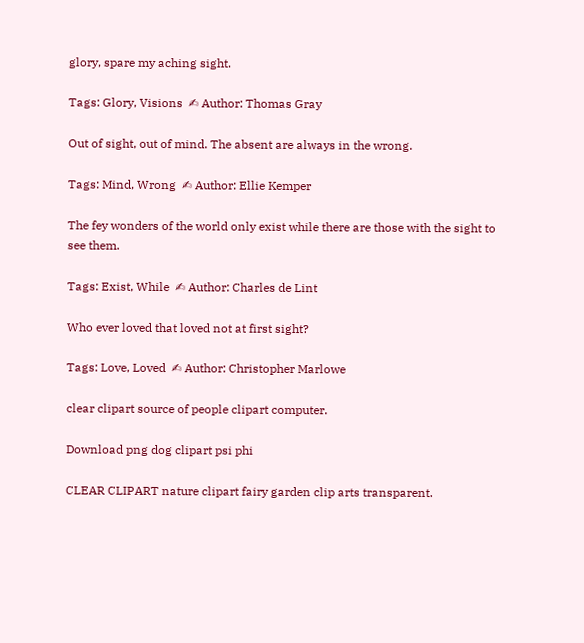glory, spare my aching sight.

Tags: Glory, Visions  ✍ Author: Thomas Gray

Out of sight, out of mind. The absent are always in the wrong.

Tags: Mind, Wrong  ✍ Author: Ellie Kemper

The fey wonders of the world only exist while there are those with the sight to see them.

Tags: Exist, While  ✍ Author: Charles de Lint

Who ever loved that loved not at first sight?

Tags: Love, Loved  ✍ Author: Christopher Marlowe

clear clipart source of people clipart computer.

Download png dog clipart psi phi

CLEAR CLIPART nature clipart fairy garden clip arts transparent.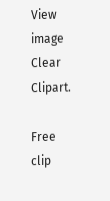View image Clear Clipart.

Free clip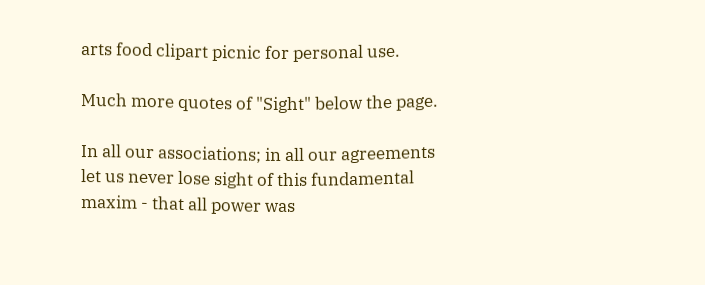arts food clipart picnic for personal use.

Much more quotes of "Sight" below the page.

In all our associations; in all our agreements let us never lose sight of this fundamental maxim - that all power was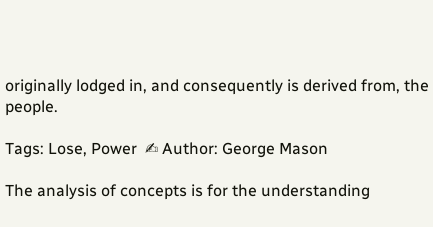originally lodged in, and consequently is derived from, the people.

Tags: Lose, Power  ✍ Author: George Mason

The analysis of concepts is for the understanding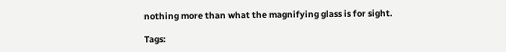nothing more than what the magnifying glass is for sight.

Tags: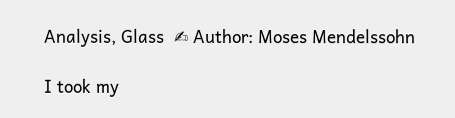Analysis, Glass  ✍ Author: Moses Mendelssohn

I took my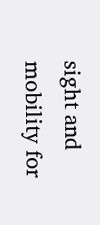sight and mobility for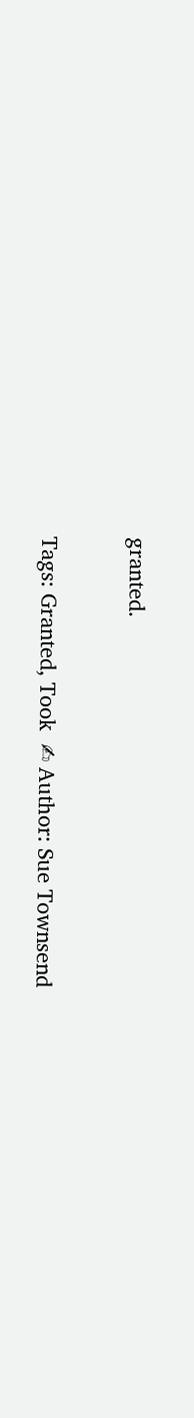granted.

Tags: Granted, Took  ✍ Author: Sue Townsend